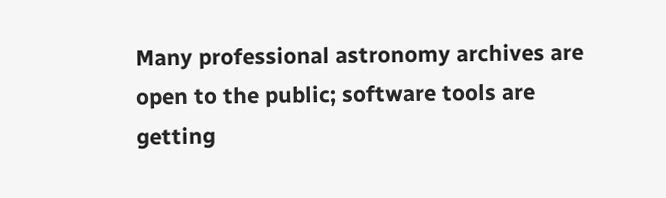Many professional astronomy archives are open to the public; software tools are getting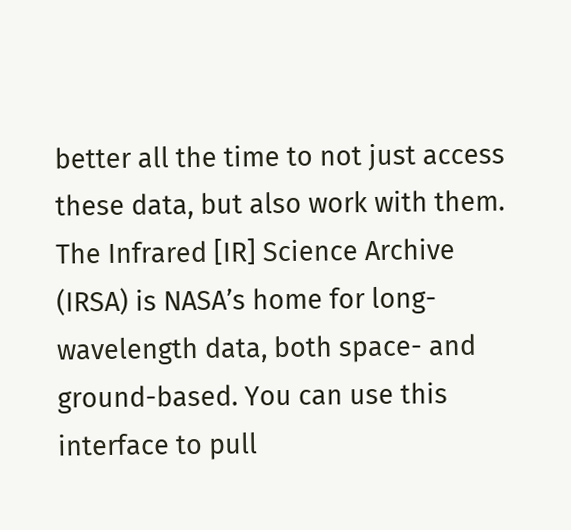better all the time to not just access these data, but also work with them. The Infrared [IR] Science Archive (IRSA) is NASA’s home for long-wavelength data, both space- and ground-based. You can use this interface to pull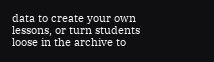data to create your own lessons, or turn students loose in the archive to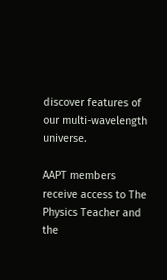discover features of our multi-wavelength universe.

AAPT members receive access to The Physics Teacher and the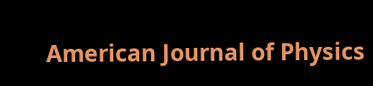American Journal of Physics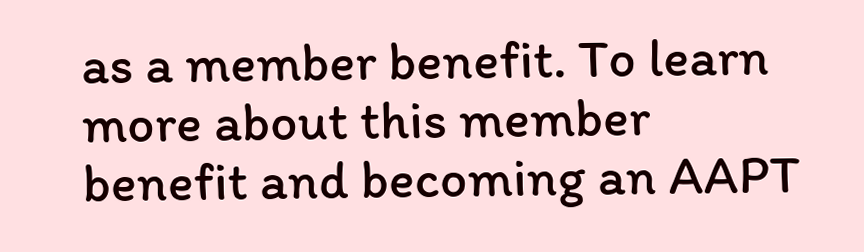as a member benefit. To learn more about this member benefit and becoming an AAPT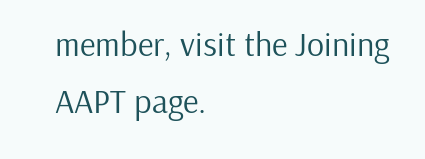member, visit the Joining AAPT page.